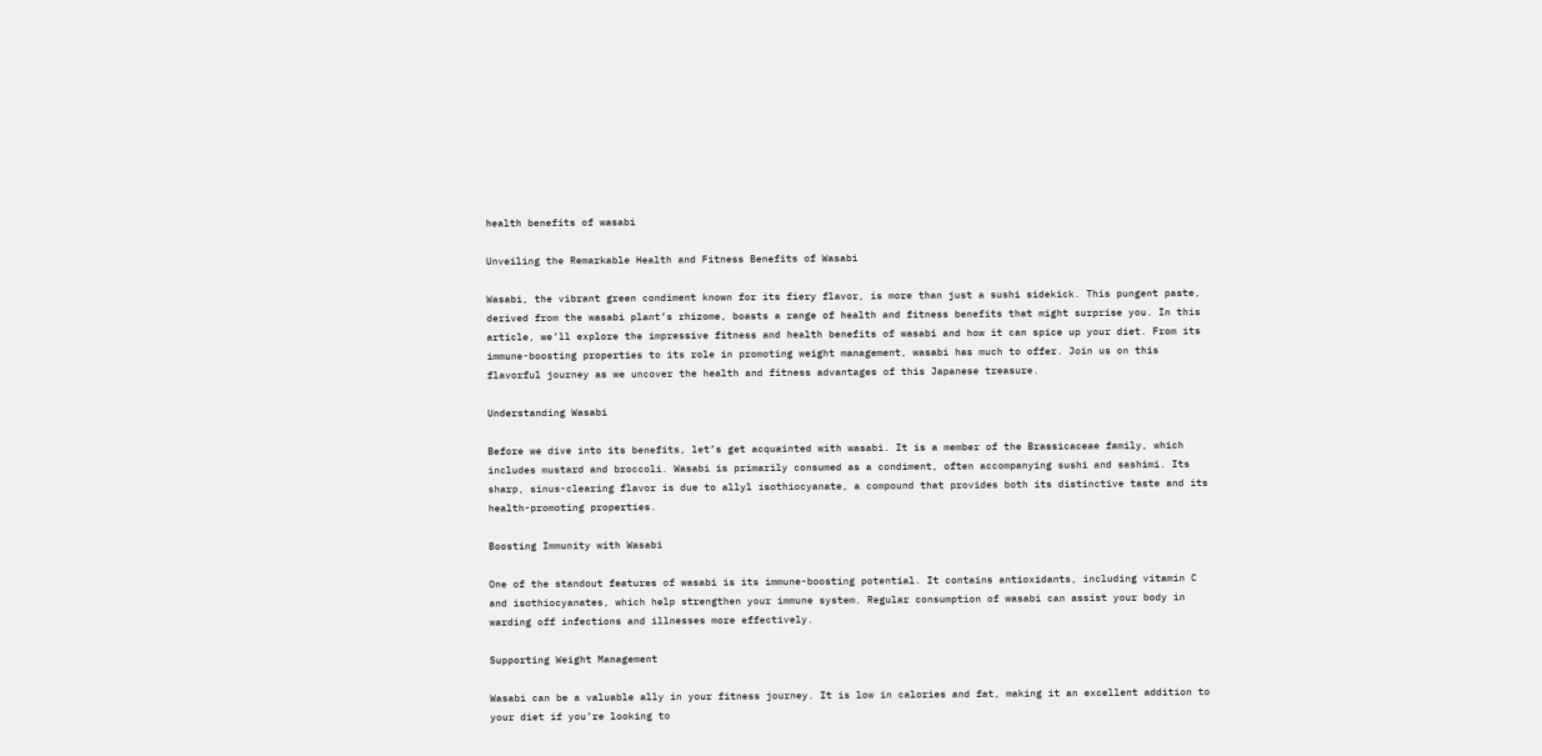health benefits of wasabi

Unveiling the Remarkable Health and Fitness Benefits of Wasabi

Wasabi, the vibrant green condiment known for its fiery flavor, is more than just a sushi sidekick. This pungent paste, derived from the wasabi plant’s rhizome, boasts a range of health and fitness benefits that might surprise you. In this article, we’ll explore the impressive fitness and health benefits of wasabi and how it can spice up your diet. From its immune-boosting properties to its role in promoting weight management, wasabi has much to offer. Join us on this flavorful journey as we uncover the health and fitness advantages of this Japanese treasure.

Understanding Wasabi

Before we dive into its benefits, let’s get acquainted with wasabi. It is a member of the Brassicaceae family, which includes mustard and broccoli. Wasabi is primarily consumed as a condiment, often accompanying sushi and sashimi. Its sharp, sinus-clearing flavor is due to allyl isothiocyanate, a compound that provides both its distinctive taste and its health-promoting properties.

Boosting Immunity with Wasabi

One of the standout features of wasabi is its immune-boosting potential. It contains antioxidants, including vitamin C and isothiocyanates, which help strengthen your immune system. Regular consumption of wasabi can assist your body in warding off infections and illnesses more effectively.

Supporting Weight Management

Wasabi can be a valuable ally in your fitness journey. It is low in calories and fat, making it an excellent addition to your diet if you’re looking to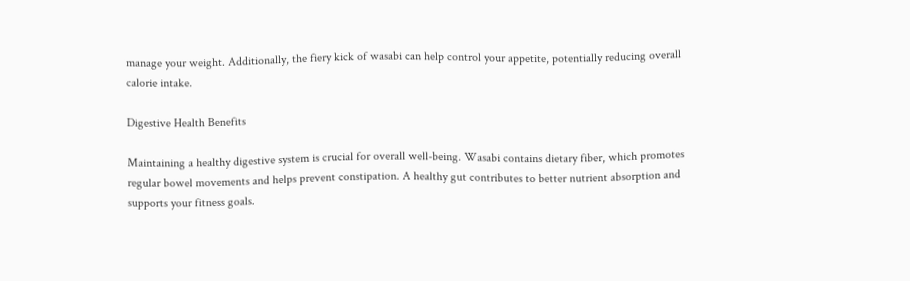manage your weight. Additionally, the fiery kick of wasabi can help control your appetite, potentially reducing overall calorie intake.

Digestive Health Benefits

Maintaining a healthy digestive system is crucial for overall well-being. Wasabi contains dietary fiber, which promotes regular bowel movements and helps prevent constipation. A healthy gut contributes to better nutrient absorption and supports your fitness goals.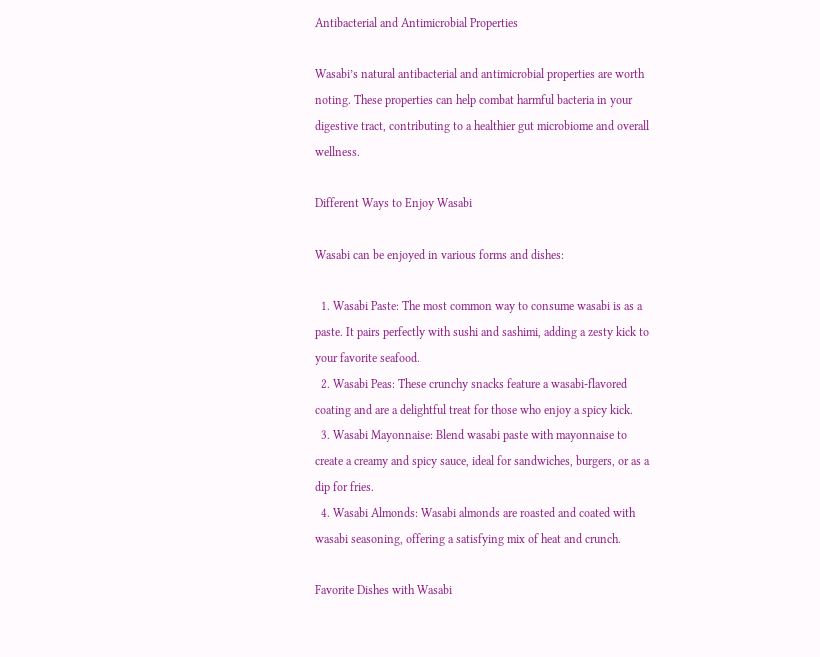Antibacterial and Antimicrobial Properties

Wasabi’s natural antibacterial and antimicrobial properties are worth noting. These properties can help combat harmful bacteria in your digestive tract, contributing to a healthier gut microbiome and overall wellness.

Different Ways to Enjoy Wasabi

Wasabi can be enjoyed in various forms and dishes:

  1. Wasabi Paste: The most common way to consume wasabi is as a paste. It pairs perfectly with sushi and sashimi, adding a zesty kick to your favorite seafood.
  2. Wasabi Peas: These crunchy snacks feature a wasabi-flavored coating and are a delightful treat for those who enjoy a spicy kick.
  3. Wasabi Mayonnaise: Blend wasabi paste with mayonnaise to create a creamy and spicy sauce, ideal for sandwiches, burgers, or as a dip for fries.
  4. Wasabi Almonds: Wasabi almonds are roasted and coated with wasabi seasoning, offering a satisfying mix of heat and crunch.

Favorite Dishes with Wasabi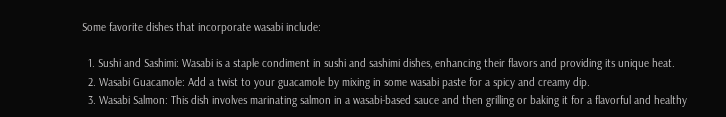Some favorite dishes that incorporate wasabi include:

  1. Sushi and Sashimi: Wasabi is a staple condiment in sushi and sashimi dishes, enhancing their flavors and providing its unique heat.
  2. Wasabi Guacamole: Add a twist to your guacamole by mixing in some wasabi paste for a spicy and creamy dip.
  3. Wasabi Salmon: This dish involves marinating salmon in a wasabi-based sauce and then grilling or baking it for a flavorful and healthy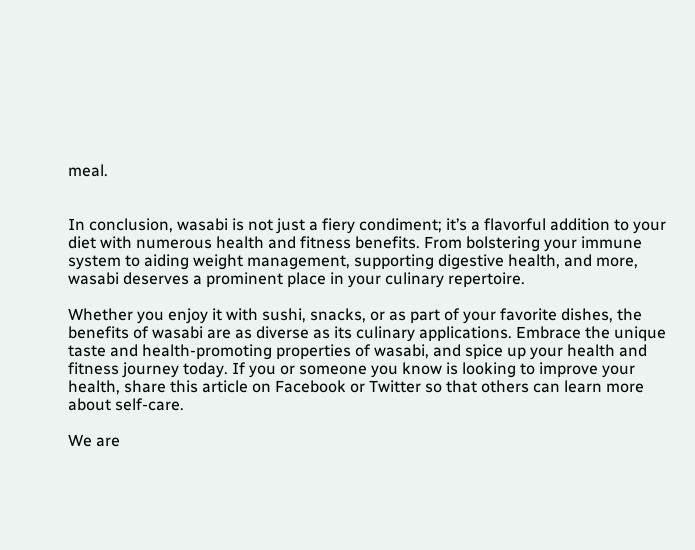meal.


In conclusion, wasabi is not just a fiery condiment; it’s a flavorful addition to your diet with numerous health and fitness benefits. From bolstering your immune system to aiding weight management, supporting digestive health, and more, wasabi deserves a prominent place in your culinary repertoire.

Whether you enjoy it with sushi, snacks, or as part of your favorite dishes, the benefits of wasabi are as diverse as its culinary applications. Embrace the unique taste and health-promoting properties of wasabi, and spice up your health and fitness journey today. If you or someone you know is looking to improve your health, share this article on Facebook or Twitter so that others can learn more about self-care.

We are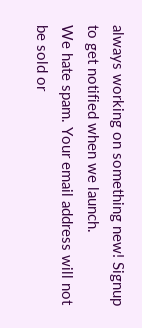always working on something new! Signup to get notified when we launch.
We hate spam. Your email address will not be sold or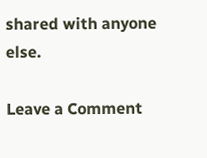shared with anyone else.

Leave a Comment